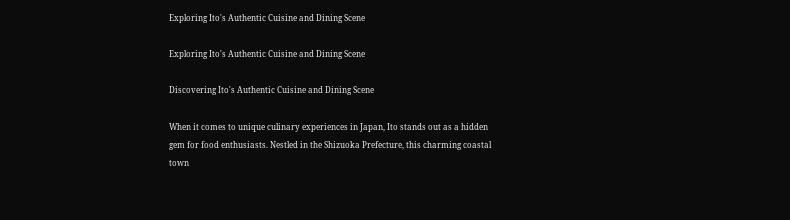Exploring Ito's Authentic Cuisine and Dining Scene

Exploring Ito's Authentic Cuisine and Dining Scene

Discovering Ito's Authentic Cuisine and Dining Scene

When it comes to unique culinary experiences in Japan, Ito stands out as a hidden gem for food enthusiasts. Nestled in the Shizuoka Prefecture, this charming coastal town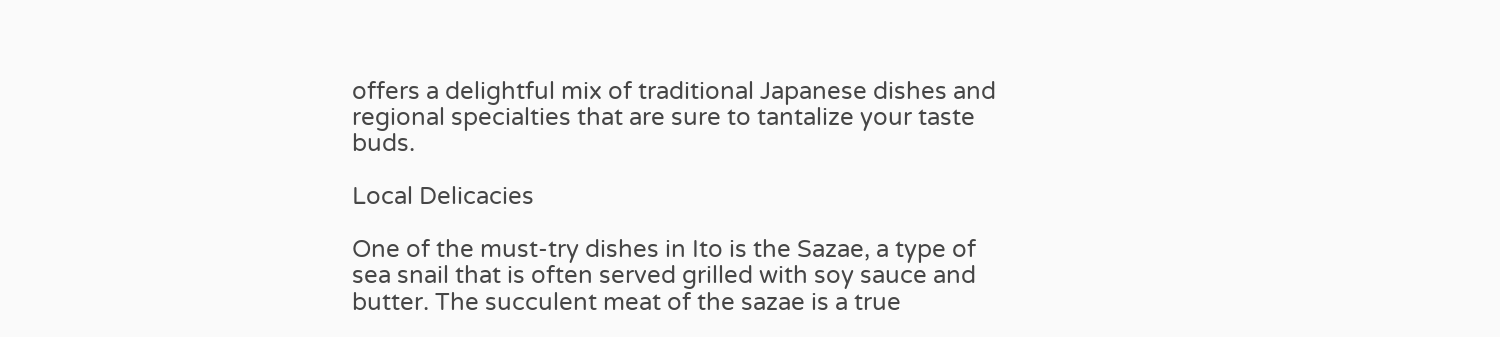offers a delightful mix of traditional Japanese dishes and regional specialties that are sure to tantalize your taste buds.

Local Delicacies

One of the must-try dishes in Ito is the Sazae, a type of sea snail that is often served grilled with soy sauce and butter. The succulent meat of the sazae is a true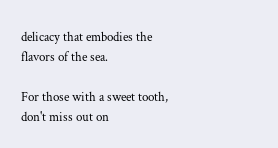delicacy that embodies the flavors of the sea.

For those with a sweet tooth, don't miss out on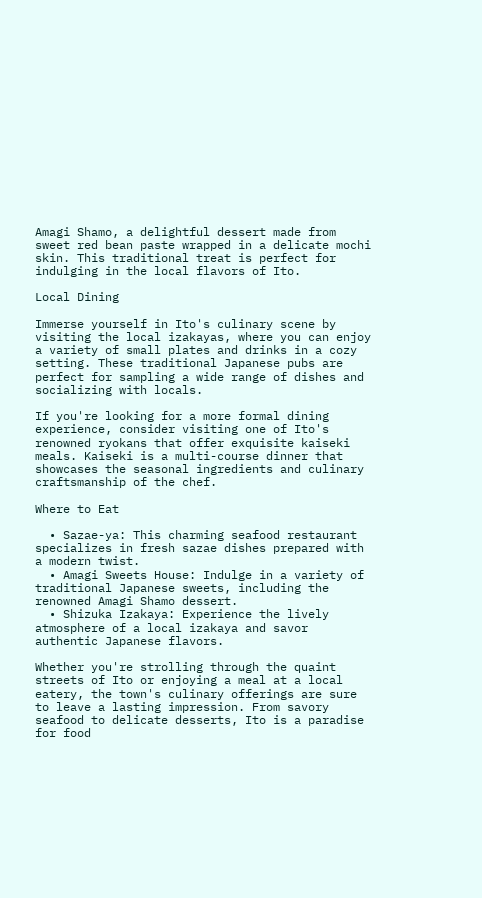Amagi Shamo, a delightful dessert made from sweet red bean paste wrapped in a delicate mochi skin. This traditional treat is perfect for indulging in the local flavors of Ito.

Local Dining

Immerse yourself in Ito's culinary scene by visiting the local izakayas, where you can enjoy a variety of small plates and drinks in a cozy setting. These traditional Japanese pubs are perfect for sampling a wide range of dishes and socializing with locals.

If you're looking for a more formal dining experience, consider visiting one of Ito's renowned ryokans that offer exquisite kaiseki meals. Kaiseki is a multi-course dinner that showcases the seasonal ingredients and culinary craftsmanship of the chef.

Where to Eat

  • Sazae-ya: This charming seafood restaurant specializes in fresh sazae dishes prepared with a modern twist.
  • Amagi Sweets House: Indulge in a variety of traditional Japanese sweets, including the renowned Amagi Shamo dessert.
  • Shizuka Izakaya: Experience the lively atmosphere of a local izakaya and savor authentic Japanese flavors.

Whether you're strolling through the quaint streets of Ito or enjoying a meal at a local eatery, the town's culinary offerings are sure to leave a lasting impression. From savory seafood to delicate desserts, Ito is a paradise for food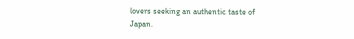lovers seeking an authentic taste of Japan.